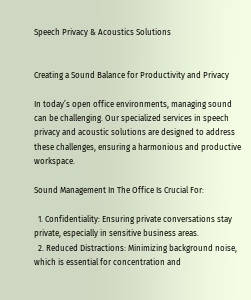Speech Privacy & Acoustics Solutions


Creating a Sound Balance for Productivity and Privacy

In today’s open office environments, managing sound can be challenging. Our specialized services in speech privacy and acoustic solutions are designed to address these challenges, ensuring a harmonious and productive workspace.

Sound Management In The Office Is Crucial For:

  1. Confidentiality: Ensuring private conversations stay private, especially in sensitive business areas.
  2. Reduced Distractions: Minimizing background noise, which is essential for concentration and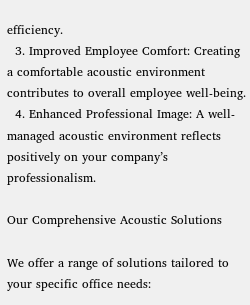efficiency.
  3. Improved Employee Comfort: Creating a comfortable acoustic environment contributes to overall employee well-being.
  4. Enhanced Professional Image: A well-managed acoustic environment reflects positively on your company’s professionalism.

Our Comprehensive Acoustic Solutions

We offer a range of solutions tailored to your specific office needs: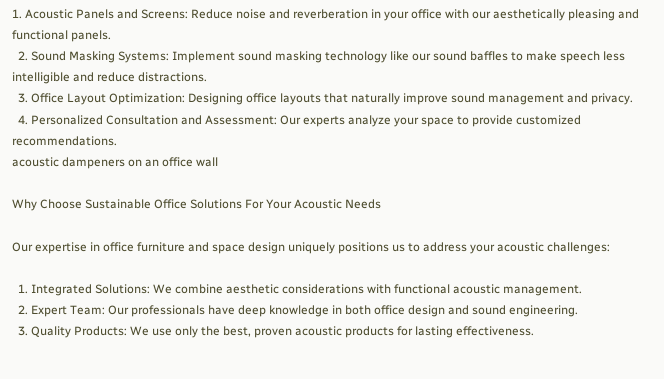1. Acoustic Panels and Screens: Reduce noise and reverberation in your office with our aesthetically pleasing and functional panels.
  2. Sound Masking Systems: Implement sound masking technology like our sound baffles to make speech less intelligible and reduce distractions.
  3. Office Layout Optimization: Designing office layouts that naturally improve sound management and privacy.
  4. Personalized Consultation and Assessment: Our experts analyze your space to provide customized recommendations.
acoustic dampeners on an office wall

Why Choose Sustainable Office Solutions For Your Acoustic Needs

Our expertise in office furniture and space design uniquely positions us to address your acoustic challenges:

  1. Integrated Solutions: We combine aesthetic considerations with functional acoustic management.
  2. Expert Team: Our professionals have deep knowledge in both office design and sound engineering.
  3. Quality Products: We use only the best, proven acoustic products for lasting effectiveness.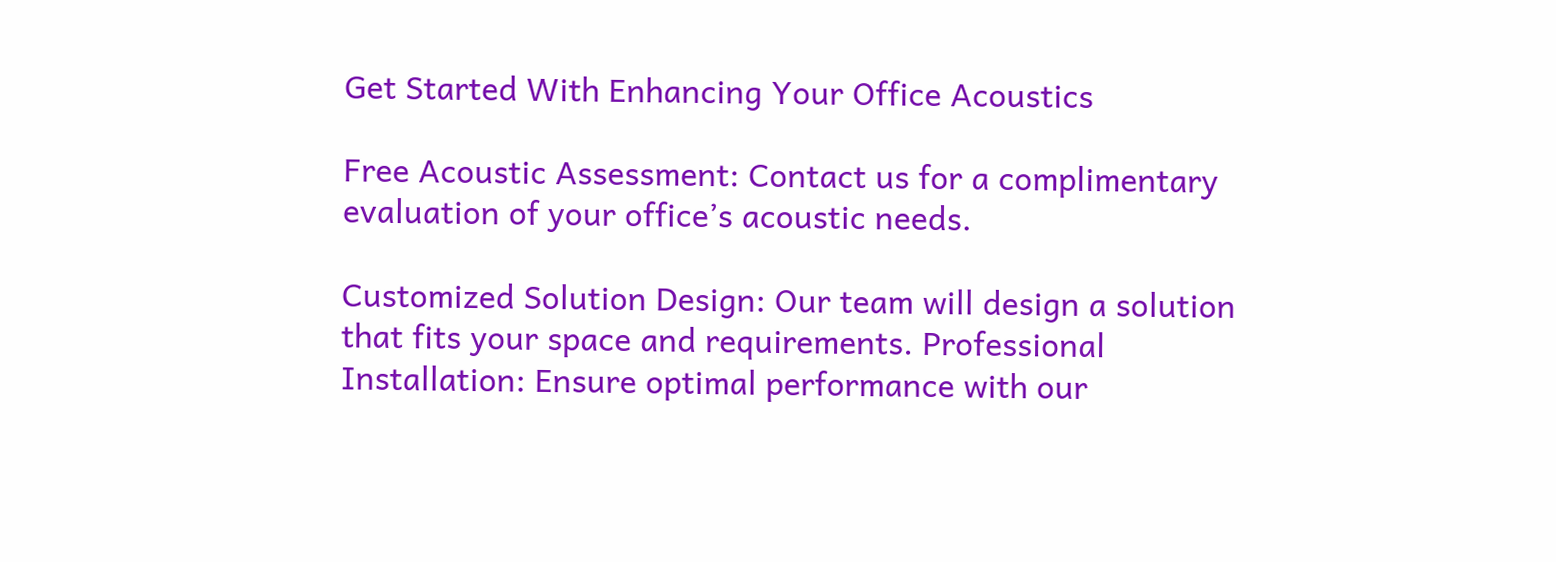Get Started With Enhancing Your Office Acoustics

Free Acoustic Assessment: Contact us for a complimentary evaluation of your office’s acoustic needs.

Customized Solution Design: Our team will design a solution that fits your space and requirements. Professional Installation: Ensure optimal performance with our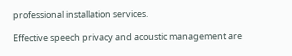professional installation services.

Effective speech privacy and acoustic management are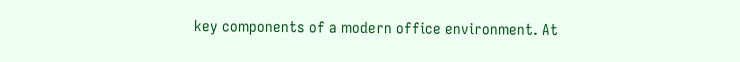key components of a modern office environment. At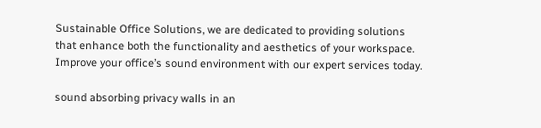Sustainable Office Solutions, we are dedicated to providing solutions that enhance both the functionality and aesthetics of your workspace. Improve your office’s sound environment with our expert services today.

sound absorbing privacy walls in an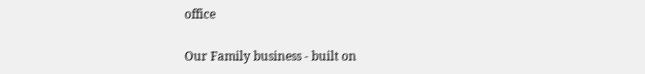office

Our Family business - built on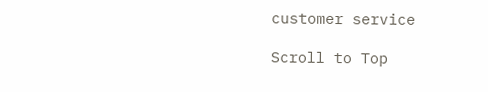customer service

Scroll to Top